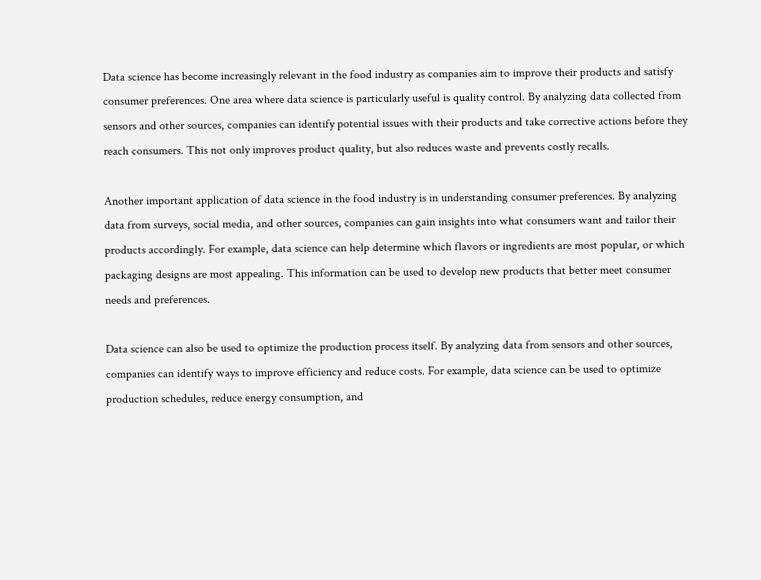Data science has become increasingly relevant in the food industry as companies aim to improve their products and satisfy consumer preferences. One area where data science is particularly useful is quality control. By analyzing data collected from sensors and other sources, companies can identify potential issues with their products and take corrective actions before they reach consumers. This not only improves product quality, but also reduces waste and prevents costly recalls.

Another important application of data science in the food industry is in understanding consumer preferences. By analyzing data from surveys, social media, and other sources, companies can gain insights into what consumers want and tailor their products accordingly. For example, data science can help determine which flavors or ingredients are most popular, or which packaging designs are most appealing. This information can be used to develop new products that better meet consumer needs and preferences.

Data science can also be used to optimize the production process itself. By analyzing data from sensors and other sources, companies can identify ways to improve efficiency and reduce costs. For example, data science can be used to optimize production schedules, reduce energy consumption, and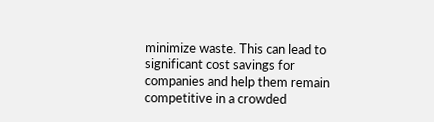minimize waste. This can lead to significant cost savings for companies and help them remain competitive in a crowded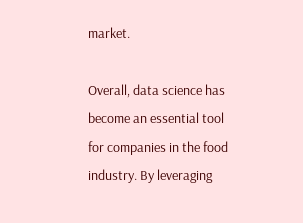market.

Overall, data science has become an essential tool for companies in the food industry. By leveraging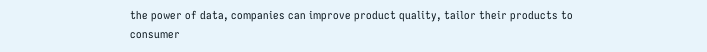the power of data, companies can improve product quality, tailor their products to consumer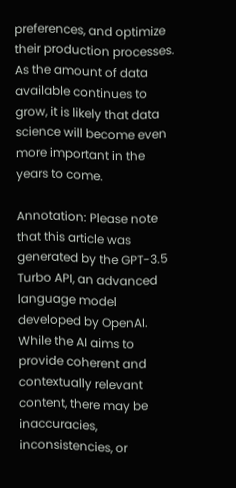preferences, and optimize their production processes. As the amount of data available continues to grow, it is likely that data science will become even more important in the years to come.

Annotation: Please note that this article was generated by the GPT-3.5 Turbo API, an advanced language model developed by OpenAI. While the AI aims to provide coherent and contextually relevant content, there may be inaccuracies, inconsistencies, or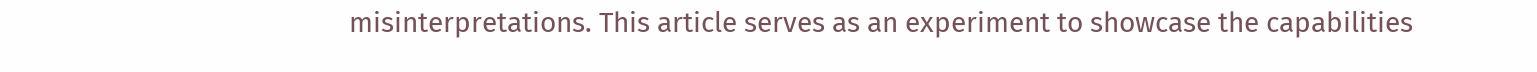misinterpretations. This article serves as an experiment to showcase the capabilities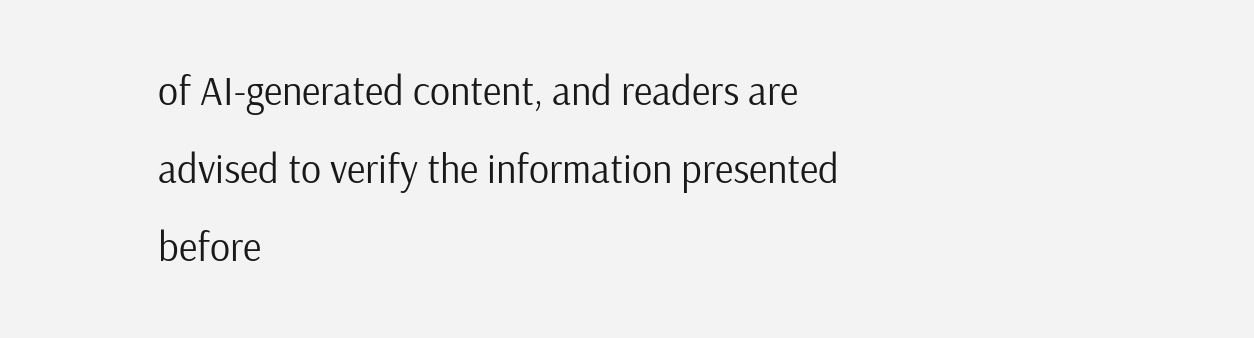of AI-generated content, and readers are advised to verify the information presented before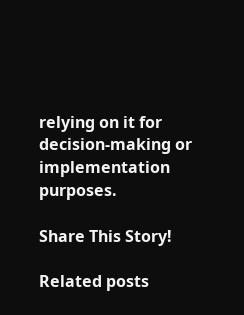relying on it for decision-making or implementation purposes.

Share This Story!

Related posts